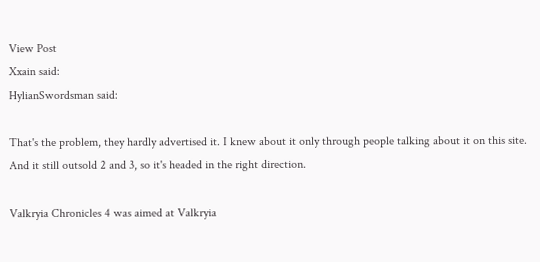View Post
Xxain said:
HylianSwordsman said:

That's the problem, they hardly advertised it. I knew about it only through people talking about it on this site. And it still outsold 2 and 3, so it's headed in the right direction.

Valkryia Chronicles 4 was aimed at Valkryia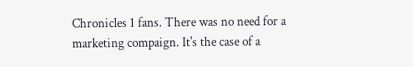Chronicles 1 fans. There was no need for a marketing compaign. It's the case of a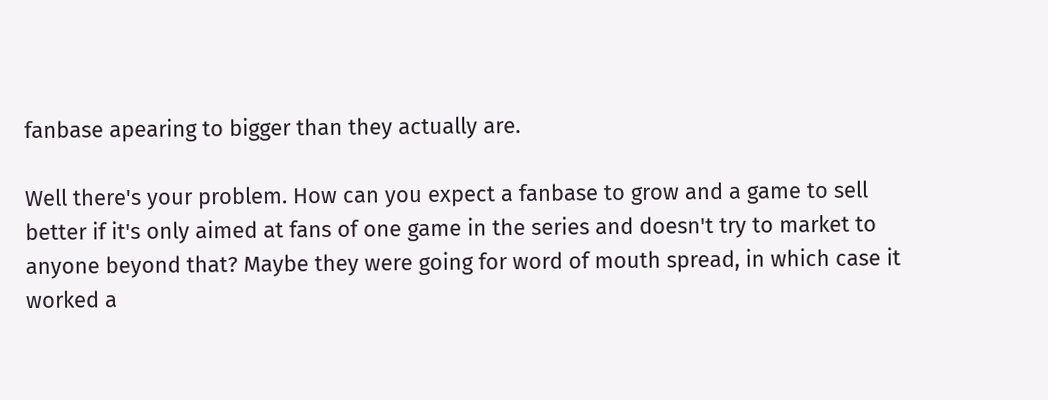fanbase apearing to bigger than they actually are.

Well there's your problem. How can you expect a fanbase to grow and a game to sell better if it's only aimed at fans of one game in the series and doesn't try to market to anyone beyond that? Maybe they were going for word of mouth spread, in which case it worked a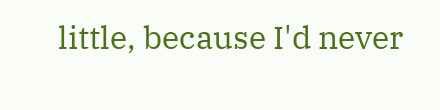little, because I'd never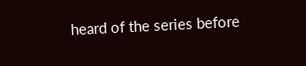heard of the series before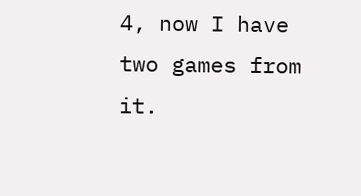4, now I have two games from it.